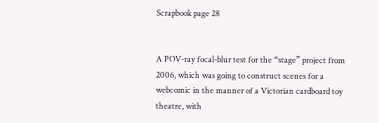Scrapbook page 28


A POV-ray focal-blur test for the “stage” project from 2006, which was going to construct scenes for a webcomic in the manner of a Victorian cardboard toy theatre, with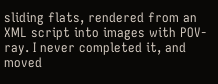sliding flats, rendered from an XML script into images with POV-ray. I never completed it, and moved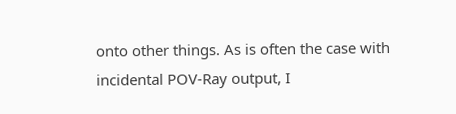onto other things. As is often the case with incidental POV-Ray output, I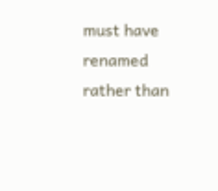must have renamed rather than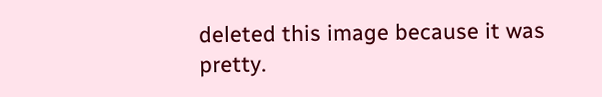deleted this image because it was pretty.